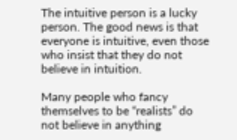The intuitive person is a lucky person. The good news is that everyone is intuitive, even those who insist that they do not believe in intuition.

Many people who fancy themselves to be “realists” do not believe in anything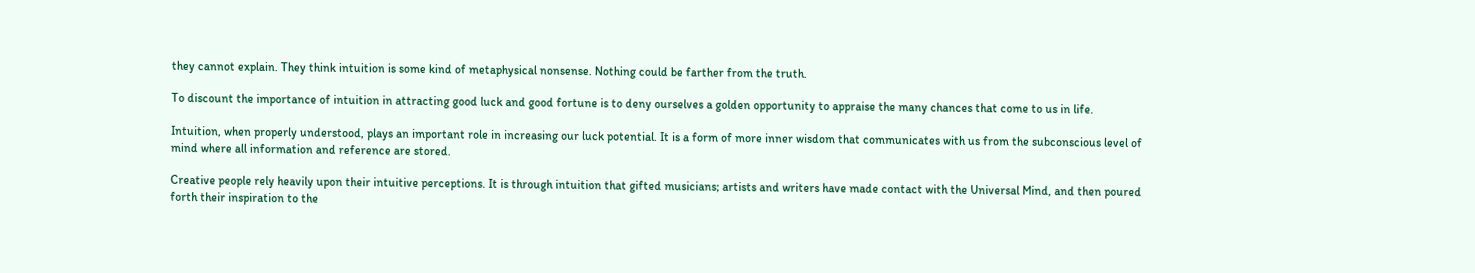they cannot explain. They think intuition is some kind of metaphysical nonsense. Nothing could be farther from the truth.

To discount the importance of intuition in attracting good luck and good fortune is to deny ourselves a golden opportunity to appraise the many chances that come to us in life.

Intuition, when properly understood, plays an important role in increasing our luck potential. It is a form of more inner wisdom that communicates with us from the subconscious level of mind where all information and reference are stored.

Creative people rely heavily upon their intuitive perceptions. It is through intuition that gifted musicians; artists and writers have made contact with the Universal Mind, and then poured forth their inspiration to the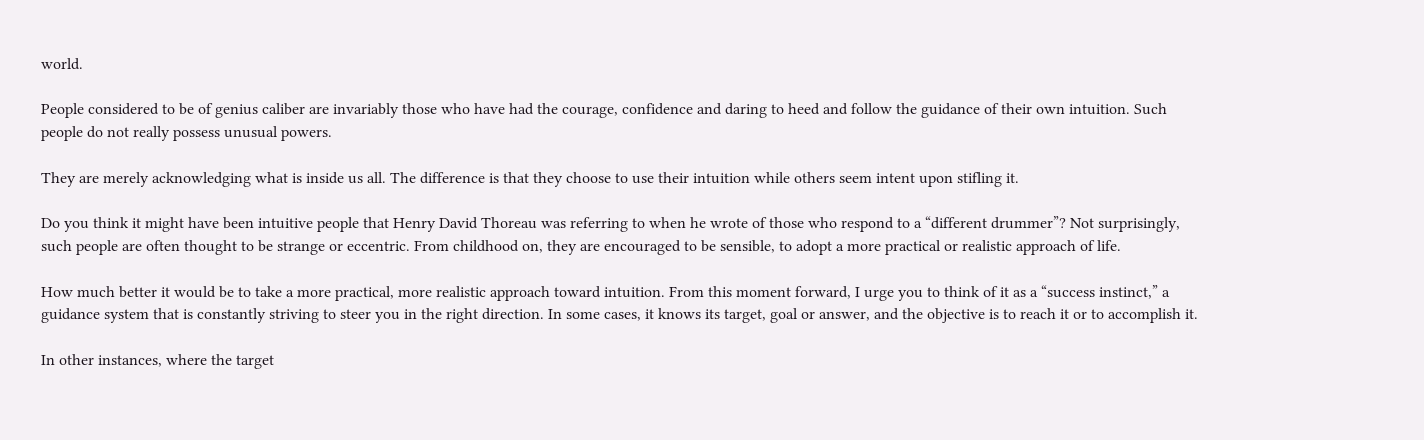world.

People considered to be of genius caliber are invariably those who have had the courage, confidence and daring to heed and follow the guidance of their own intuition. Such people do not really possess unusual powers.

They are merely acknowledging what is inside us all. The difference is that they choose to use their intuition while others seem intent upon stifling it.

Do you think it might have been intuitive people that Henry David Thoreau was referring to when he wrote of those who respond to a “different drummer”? Not surprisingly, such people are often thought to be strange or eccentric. From childhood on, they are encouraged to be sensible, to adopt a more practical or realistic approach of life.

How much better it would be to take a more practical, more realistic approach toward intuition. From this moment forward, I urge you to think of it as a “success instinct,” a guidance system that is constantly striving to steer you in the right direction. In some cases, it knows its target, goal or answer, and the objective is to reach it or to accomplish it.

In other instances, where the target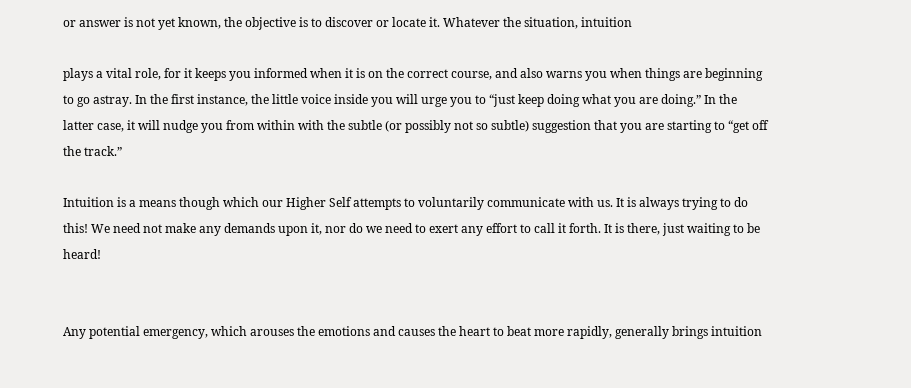or answer is not yet known, the objective is to discover or locate it. Whatever the situation, intuition

plays a vital role, for it keeps you informed when it is on the correct course, and also warns you when things are beginning to go astray. In the first instance, the little voice inside you will urge you to “just keep doing what you are doing.” In the latter case, it will nudge you from within with the subtle (or possibly not so subtle) suggestion that you are starting to “get off the track.”

Intuition is a means though which our Higher Self attempts to voluntarily communicate with us. It is always trying to do this! We need not make any demands upon it, nor do we need to exert any effort to call it forth. It is there, just waiting to be heard!


Any potential emergency, which arouses the emotions and causes the heart to beat more rapidly, generally brings intuition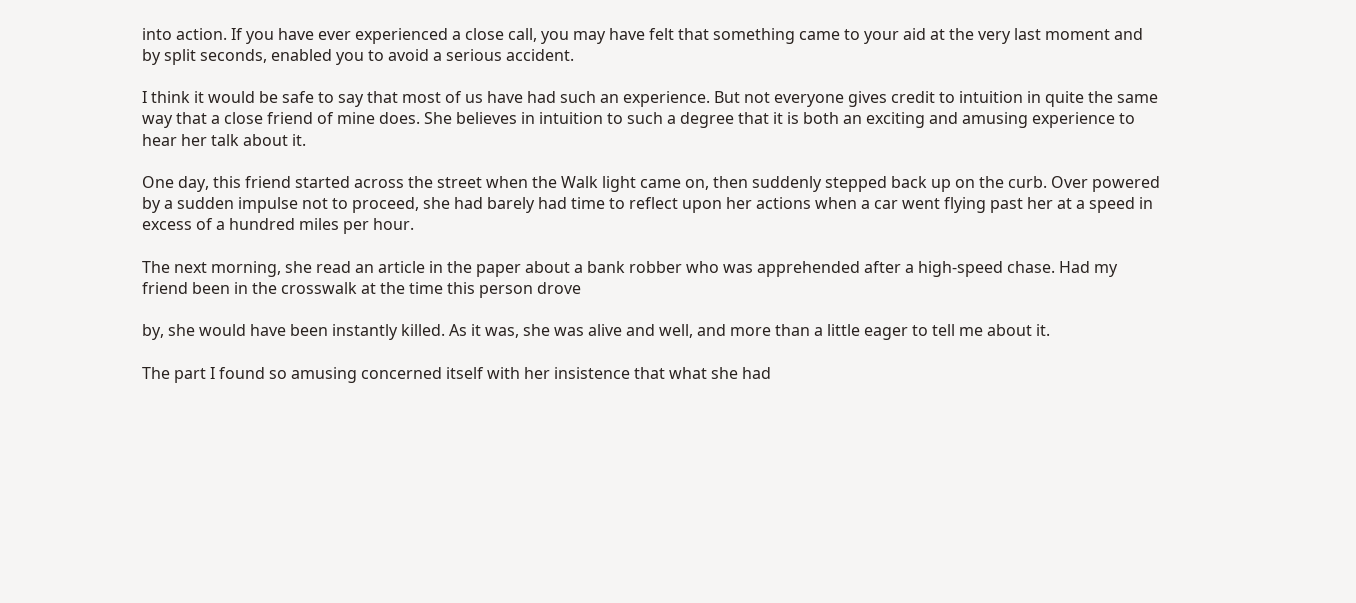into action. If you have ever experienced a close call, you may have felt that something came to your aid at the very last moment and by split seconds, enabled you to avoid a serious accident.

I think it would be safe to say that most of us have had such an experience. But not everyone gives credit to intuition in quite the same way that a close friend of mine does. She believes in intuition to such a degree that it is both an exciting and amusing experience to hear her talk about it.

One day, this friend started across the street when the Walk light came on, then suddenly stepped back up on the curb. Over powered by a sudden impulse not to proceed, she had barely had time to reflect upon her actions when a car went flying past her at a speed in excess of a hundred miles per hour.

The next morning, she read an article in the paper about a bank robber who was apprehended after a high-speed chase. Had my friend been in the crosswalk at the time this person drove

by, she would have been instantly killed. As it was, she was alive and well, and more than a little eager to tell me about it.

The part I found so amusing concerned itself with her insistence that what she had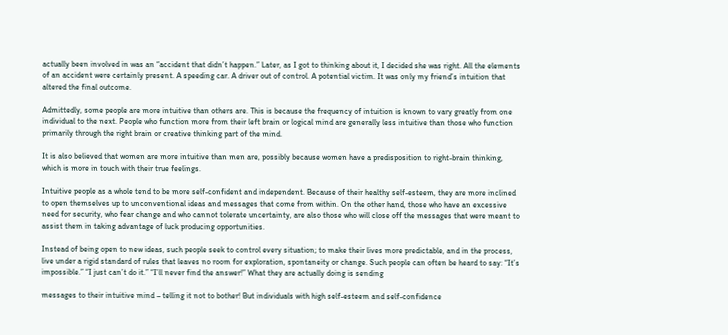actually been involved in was an “accident that didn’t happen.” Later, as I got to thinking about it, I decided she was right. All the elements of an accident were certainly present. A speeding car. A driver out of control. A potential victim. It was only my friend’s intuition that altered the final outcome.

Admittedly, some people are more intuitive than others are. This is because the frequency of intuition is known to vary greatly from one individual to the next. People who function more from their left brain or logical mind are generally less intuitive than those who function primarily through the right brain or creative thinking part of the mind.

It is also believed that women are more intuitive than men are, possibly because women have a predisposition to right-brain thinking, which is more in touch with their true feelings.

Intuitive people as a whole tend to be more self-confident and independent. Because of their healthy self-esteem, they are more inclined to open themselves up to unconventional ideas and messages that come from within. On the other hand, those who have an excessive need for security, who fear change and who cannot tolerate uncertainty, are also those who will close off the messages that were meant to assist them in taking advantage of luck producing opportunities.

Instead of being open to new ideas, such people seek to control every situation; to make their lives more predictable, and in the process, live under a rigid standard of rules that leaves no room for exploration, spontaneity or change. Such people can often be heard to say: “It’s impossible.” “I just can’t do it.” “I’ll never find the answer!” What they are actually doing is sending

messages to their intuitive mind – telling it not to bother! But individuals with high self-esteem and self-confidence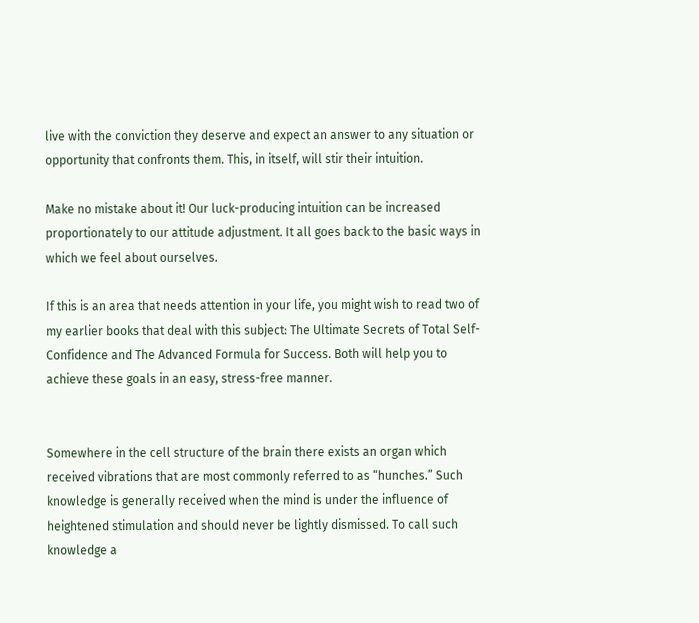live with the conviction they deserve and expect an answer to any situation or opportunity that confronts them. This, in itself, will stir their intuition.

Make no mistake about it! Our luck-producing intuition can be increased proportionately to our attitude adjustment. It all goes back to the basic ways in which we feel about ourselves.

If this is an area that needs attention in your life, you might wish to read two of my earlier books that deal with this subject: The Ultimate Secrets of Total Self-Confidence and The Advanced Formula for Success. Both will help you to achieve these goals in an easy, stress-free manner.


Somewhere in the cell structure of the brain there exists an organ which received vibrations that are most commonly referred to as “hunches.” Such knowledge is generally received when the mind is under the influence of heightened stimulation and should never be lightly dismissed. To call such knowledge a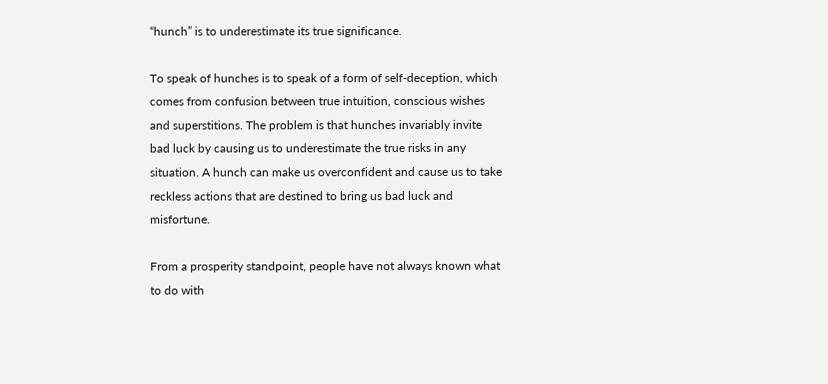“hunch” is to underestimate its true significance.

To speak of hunches is to speak of a form of self-deception, which comes from confusion between true intuition, conscious wishes and superstitions. The problem is that hunches invariably invite bad luck by causing us to underestimate the true risks in any situation. A hunch can make us overconfident and cause us to take reckless actions that are destined to bring us bad luck and misfortune.

From a prosperity standpoint, people have not always known what to do with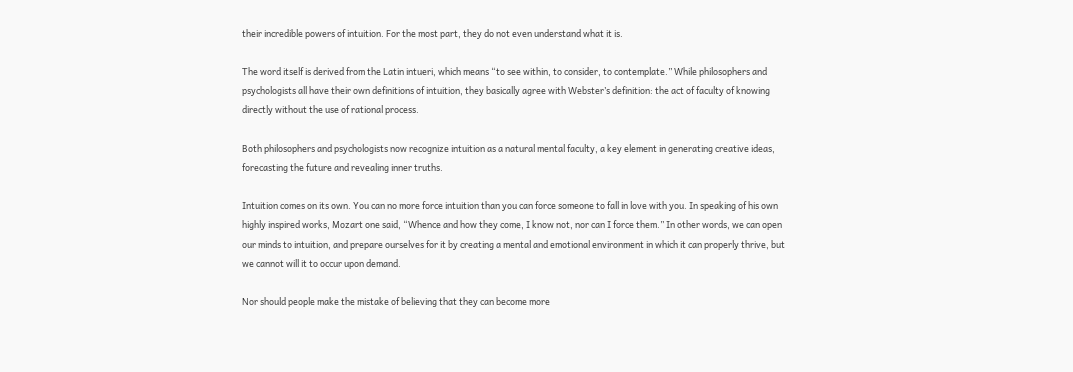their incredible powers of intuition. For the most part, they do not even understand what it is.

The word itself is derived from the Latin intueri, which means “to see within, to consider, to contemplate.” While philosophers and psychologists all have their own definitions of intuition, they basically agree with Webster’s definition: the act of faculty of knowing directly without the use of rational process.

Both philosophers and psychologists now recognize intuition as a natural mental faculty, a key element in generating creative ideas, forecasting the future and revealing inner truths.

Intuition comes on its own. You can no more force intuition than you can force someone to fall in love with you. In speaking of his own highly inspired works, Mozart one said, “Whence and how they come, I know not, nor can I force them.” In other words, we can open our minds to intuition, and prepare ourselves for it by creating a mental and emotional environment in which it can properly thrive, but we cannot will it to occur upon demand.

Nor should people make the mistake of believing that they can become more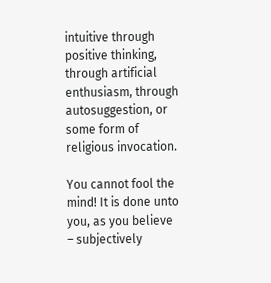intuitive through positive thinking, through artificial enthusiasm, through autosuggestion, or some form of religious invocation.

You cannot fool the mind! It is done unto you, as you believe – subjectively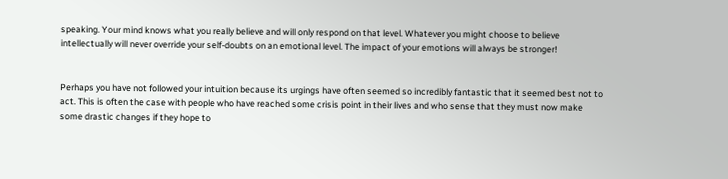speaking. Your mind knows what you really believe and will only respond on that level. Whatever you might choose to believe intellectually will never override your self-doubts on an emotional level. The impact of your emotions will always be stronger!


Perhaps you have not followed your intuition because its urgings have often seemed so incredibly fantastic that it seemed best not to act. This is often the case with people who have reached some crisis point in their lives and who sense that they must now make some drastic changes if they hope to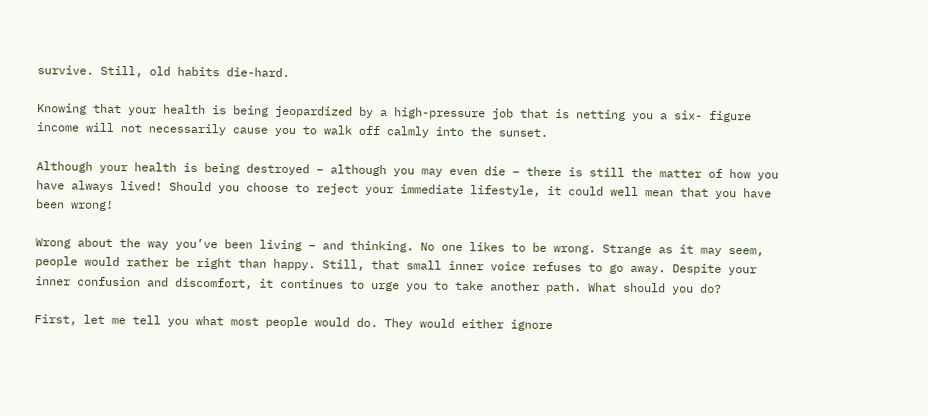survive. Still, old habits die-hard.

Knowing that your health is being jeopardized by a high-pressure job that is netting you a six- figure income will not necessarily cause you to walk off calmly into the sunset.

Although your health is being destroyed – although you may even die – there is still the matter of how you have always lived! Should you choose to reject your immediate lifestyle, it could well mean that you have been wrong!

Wrong about the way you’ve been living – and thinking. No one likes to be wrong. Strange as it may seem, people would rather be right than happy. Still, that small inner voice refuses to go away. Despite your inner confusion and discomfort, it continues to urge you to take another path. What should you do?

First, let me tell you what most people would do. They would either ignore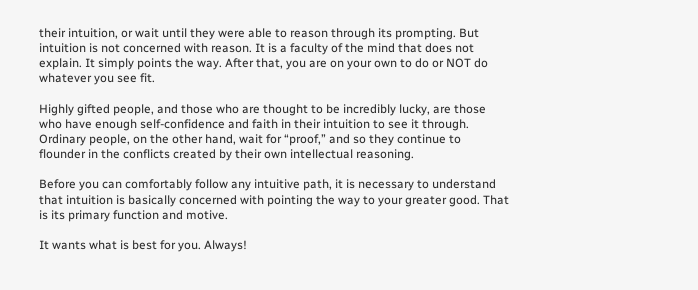their intuition, or wait until they were able to reason through its prompting. But intuition is not concerned with reason. It is a faculty of the mind that does not explain. It simply points the way. After that, you are on your own to do or NOT do whatever you see fit.

Highly gifted people, and those who are thought to be incredibly lucky, are those who have enough self-confidence and faith in their intuition to see it through. Ordinary people, on the other hand, wait for “proof,” and so they continue to flounder in the conflicts created by their own intellectual reasoning.

Before you can comfortably follow any intuitive path, it is necessary to understand that intuition is basically concerned with pointing the way to your greater good. That is its primary function and motive.

It wants what is best for you. Always!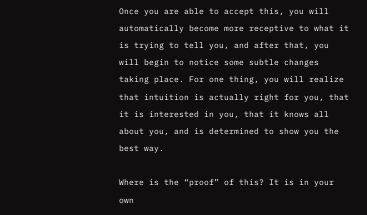Once you are able to accept this, you will automatically become more receptive to what it is trying to tell you, and after that, you will begin to notice some subtle changes taking place. For one thing, you will realize that intuition is actually right for you, that it is interested in you, that it knows all about you, and is determined to show you the best way.

Where is the “proof” of this? It is in your own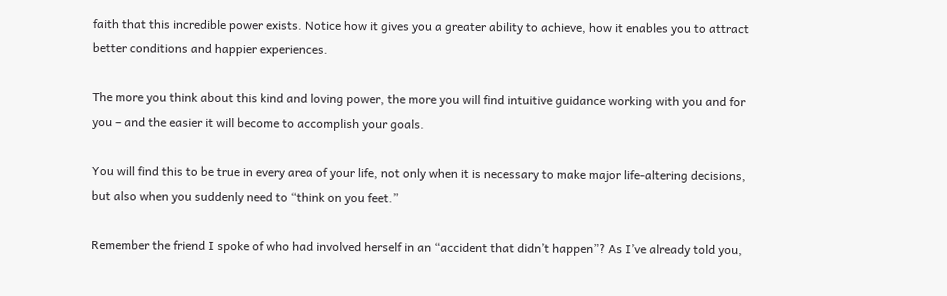faith that this incredible power exists. Notice how it gives you a greater ability to achieve, how it enables you to attract better conditions and happier experiences.

The more you think about this kind and loving power, the more you will find intuitive guidance working with you and for you – and the easier it will become to accomplish your goals.

You will find this to be true in every area of your life, not only when it is necessary to make major life-altering decisions, but also when you suddenly need to “think on you feet.”

Remember the friend I spoke of who had involved herself in an “accident that didn’t happen”? As I’ve already told you,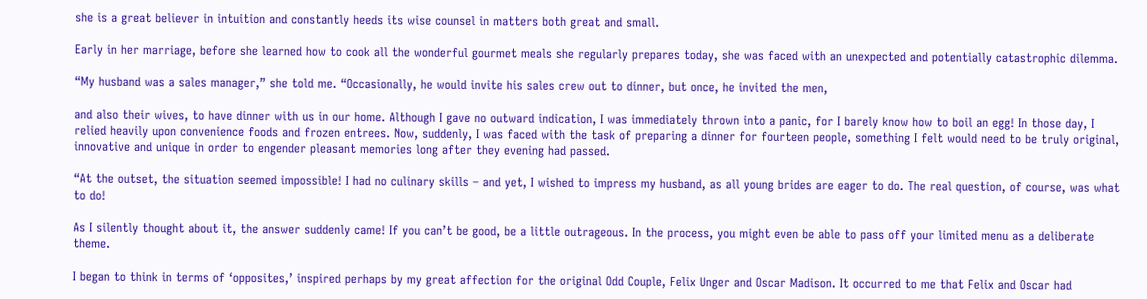she is a great believer in intuition and constantly heeds its wise counsel in matters both great and small.

Early in her marriage, before she learned how to cook all the wonderful gourmet meals she regularly prepares today, she was faced with an unexpected and potentially catastrophic dilemma.

“My husband was a sales manager,” she told me. “Occasionally, he would invite his sales crew out to dinner, but once, he invited the men,

and also their wives, to have dinner with us in our home. Although I gave no outward indication, I was immediately thrown into a panic, for I barely know how to boil an egg! In those day, I relied heavily upon convenience foods and frozen entrees. Now, suddenly, I was faced with the task of preparing a dinner for fourteen people, something I felt would need to be truly original, innovative and unique in order to engender pleasant memories long after they evening had passed.

“At the outset, the situation seemed impossible! I had no culinary skills – and yet, I wished to impress my husband, as all young brides are eager to do. The real question, of course, was what to do!

As I silently thought about it, the answer suddenly came! If you can’t be good, be a little outrageous. In the process, you might even be able to pass off your limited menu as a deliberate theme.

I began to think in terms of ‘opposites,’ inspired perhaps by my great affection for the original Odd Couple, Felix Unger and Oscar Madison. It occurred to me that Felix and Oscar had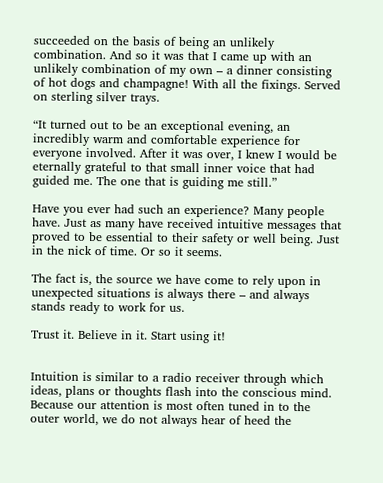succeeded on the basis of being an unlikely combination. And so it was that I came up with an unlikely combination of my own – a dinner consisting of hot dogs and champagne! With all the fixings. Served on sterling silver trays.

“It turned out to be an exceptional evening, an incredibly warm and comfortable experience for everyone involved. After it was over, I knew I would be eternally grateful to that small inner voice that had guided me. The one that is guiding me still.”

Have you ever had such an experience? Many people have. Just as many have received intuitive messages that proved to be essential to their safety or well being. Just in the nick of time. Or so it seems.

The fact is, the source we have come to rely upon in unexpected situations is always there – and always stands ready to work for us.

Trust it. Believe in it. Start using it!


Intuition is similar to a radio receiver through which ideas, plans or thoughts flash into the conscious mind. Because our attention is most often tuned in to the outer world, we do not always hear of heed the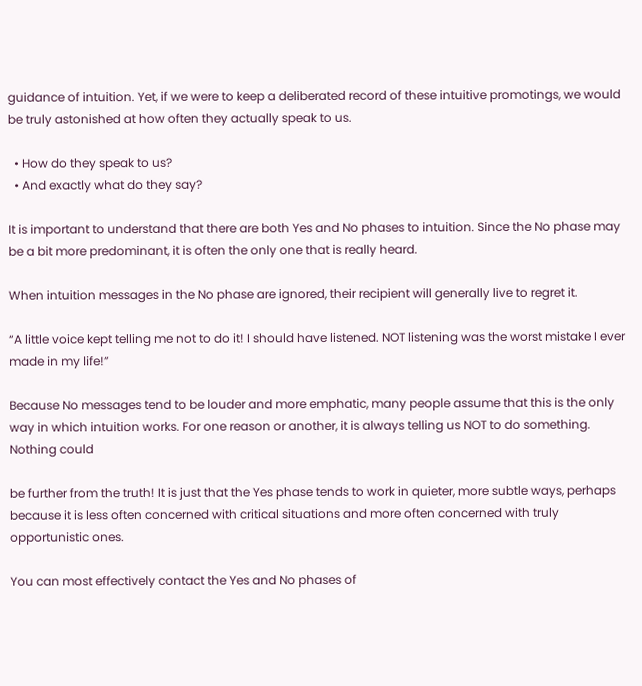guidance of intuition. Yet, if we were to keep a deliberated record of these intuitive promotings, we would be truly astonished at how often they actually speak to us.

  • How do they speak to us?
  • And exactly what do they say?

It is important to understand that there are both Yes and No phases to intuition. Since the No phase may be a bit more predominant, it is often the only one that is really heard.

When intuition messages in the No phase are ignored, their recipient will generally live to regret it.

“A little voice kept telling me not to do it! I should have listened. NOT listening was the worst mistake I ever made in my life!”

Because No messages tend to be louder and more emphatic, many people assume that this is the only way in which intuition works. For one reason or another, it is always telling us NOT to do something. Nothing could

be further from the truth! It is just that the Yes phase tends to work in quieter, more subtle ways, perhaps because it is less often concerned with critical situations and more often concerned with truly opportunistic ones.

You can most effectively contact the Yes and No phases of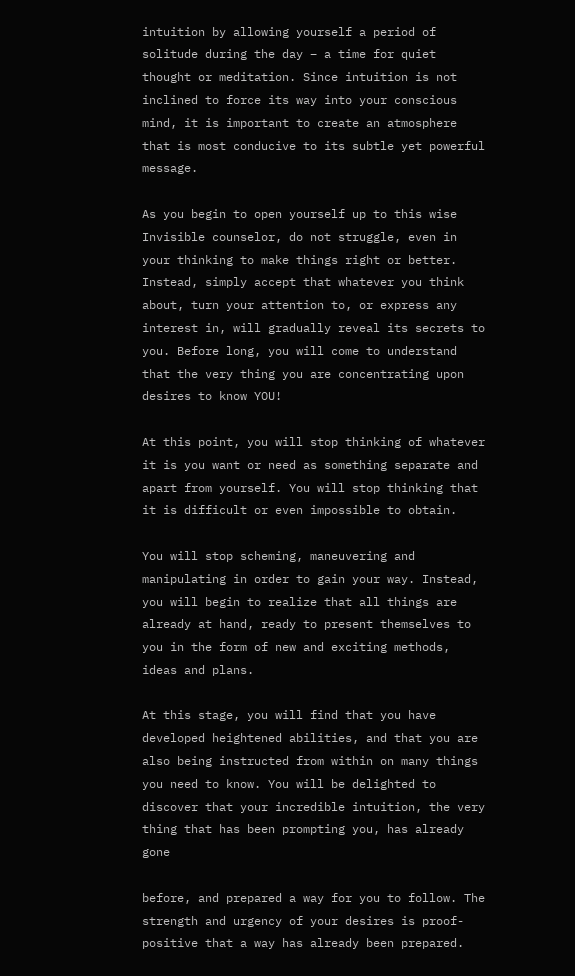intuition by allowing yourself a period of solitude during the day – a time for quiet thought or meditation. Since intuition is not inclined to force its way into your conscious mind, it is important to create an atmosphere that is most conducive to its subtle yet powerful message.

As you begin to open yourself up to this wise Invisible counselor, do not struggle, even in your thinking to make things right or better. Instead, simply accept that whatever you think about, turn your attention to, or express any interest in, will gradually reveal its secrets to you. Before long, you will come to understand that the very thing you are concentrating upon desires to know YOU!

At this point, you will stop thinking of whatever it is you want or need as something separate and apart from yourself. You will stop thinking that it is difficult or even impossible to obtain.

You will stop scheming, maneuvering and manipulating in order to gain your way. Instead, you will begin to realize that all things are already at hand, ready to present themselves to you in the form of new and exciting methods, ideas and plans.

At this stage, you will find that you have developed heightened abilities, and that you are also being instructed from within on many things you need to know. You will be delighted to discover that your incredible intuition, the very thing that has been prompting you, has already gone

before, and prepared a way for you to follow. The strength and urgency of your desires is proof-positive that a way has already been prepared.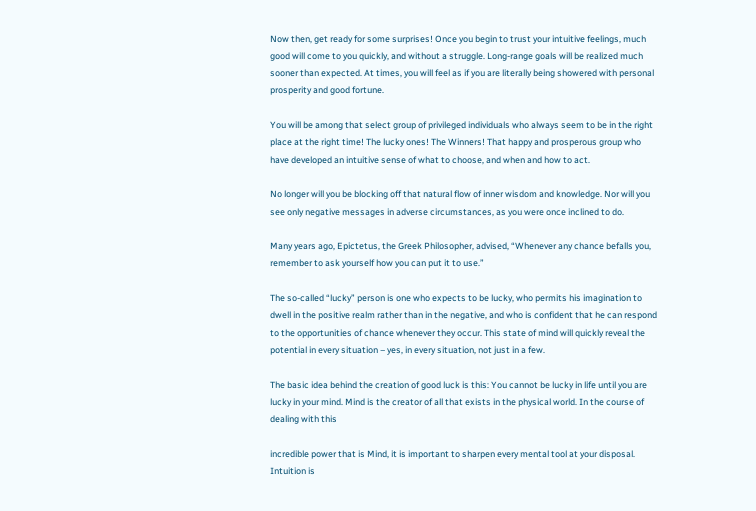Now then, get ready for some surprises! Once you begin to trust your intuitive feelings, much good will come to you quickly, and without a struggle. Long-range goals will be realized much sooner than expected. At times, you will feel as if you are literally being showered with personal prosperity and good fortune.

You will be among that select group of privileged individuals who always seem to be in the right place at the right time! The lucky ones! The Winners! That happy and prosperous group who have developed an intuitive sense of what to choose, and when and how to act.

No longer will you be blocking off that natural flow of inner wisdom and knowledge. Nor will you see only negative messages in adverse circumstances, as you were once inclined to do.

Many years ago, Epictetus, the Greek Philosopher, advised, “Whenever any chance befalls you, remember to ask yourself how you can put it to use.”

The so-called “lucky” person is one who expects to be lucky, who permits his imagination to dwell in the positive realm rather than in the negative, and who is confident that he can respond to the opportunities of chance whenever they occur. This state of mind will quickly reveal the potential in every situation – yes, in every situation, not just in a few.

The basic idea behind the creation of good luck is this: You cannot be lucky in life until you are lucky in your mind. Mind is the creator of all that exists in the physical world. In the course of dealing with this

incredible power that is Mind, it is important to sharpen every mental tool at your disposal. Intuition is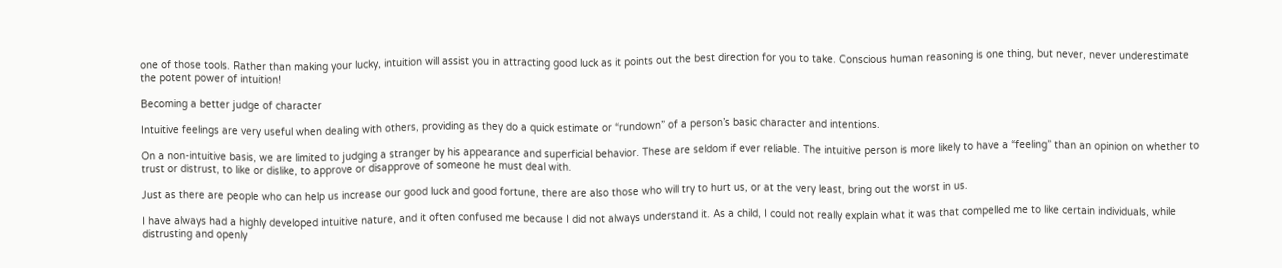one of those tools. Rather than making your lucky, intuition will assist you in attracting good luck as it points out the best direction for you to take. Conscious human reasoning is one thing, but never, never underestimate the potent power of intuition!

Becoming a better judge of character

Intuitive feelings are very useful when dealing with others, providing as they do a quick estimate or “rundown” of a person’s basic character and intentions.

On a non-intuitive basis, we are limited to judging a stranger by his appearance and superficial behavior. These are seldom if ever reliable. The intuitive person is more likely to have a “feeling” than an opinion on whether to trust or distrust, to like or dislike, to approve or disapprove of someone he must deal with.

Just as there are people who can help us increase our good luck and good fortune, there are also those who will try to hurt us, or at the very least, bring out the worst in us.

I have always had a highly developed intuitive nature, and it often confused me because I did not always understand it. As a child, I could not really explain what it was that compelled me to like certain individuals, while distrusting and openly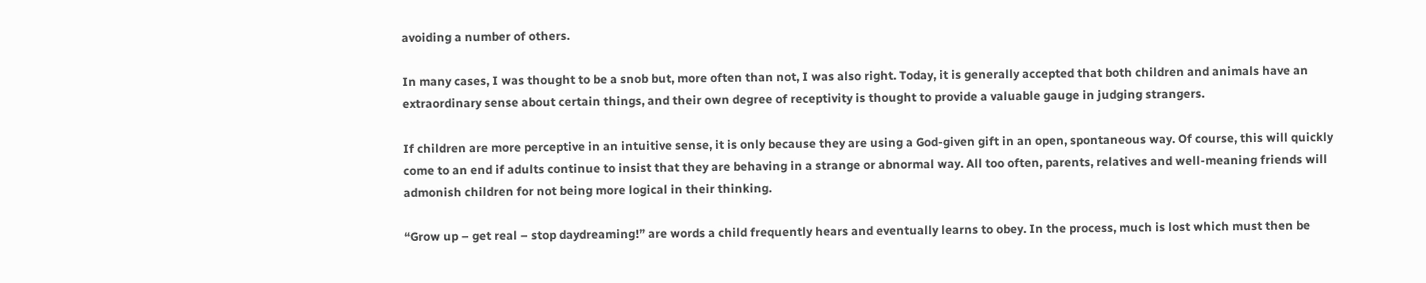avoiding a number of others.

In many cases, I was thought to be a snob but, more often than not, I was also right. Today, it is generally accepted that both children and animals have an extraordinary sense about certain things, and their own degree of receptivity is thought to provide a valuable gauge in judging strangers.

If children are more perceptive in an intuitive sense, it is only because they are using a God-given gift in an open, spontaneous way. Of course, this will quickly come to an end if adults continue to insist that they are behaving in a strange or abnormal way. All too often, parents, relatives and well-meaning friends will admonish children for not being more logical in their thinking.

“Grow up – get real – stop daydreaming!” are words a child frequently hears and eventually learns to obey. In the process, much is lost which must then be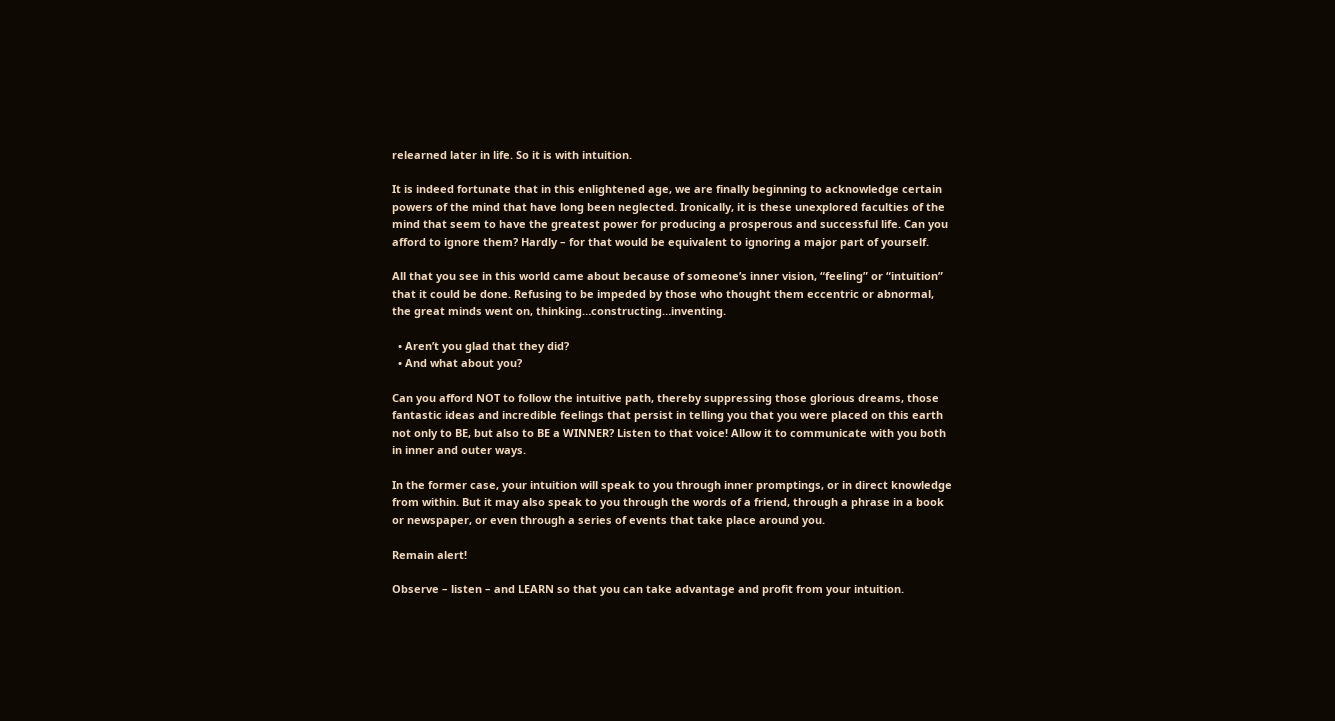relearned later in life. So it is with intuition.

It is indeed fortunate that in this enlightened age, we are finally beginning to acknowledge certain powers of the mind that have long been neglected. Ironically, it is these unexplored faculties of the mind that seem to have the greatest power for producing a prosperous and successful life. Can you afford to ignore them? Hardly – for that would be equivalent to ignoring a major part of yourself.

All that you see in this world came about because of someone’s inner vision, “feeling” or “intuition” that it could be done. Refusing to be impeded by those who thought them eccentric or abnormal, the great minds went on, thinking…constructing…inventing.

  • Aren’t you glad that they did?
  • And what about you?

Can you afford NOT to follow the intuitive path, thereby suppressing those glorious dreams, those fantastic ideas and incredible feelings that persist in telling you that you were placed on this earth not only to BE, but also to BE a WINNER? Listen to that voice! Allow it to communicate with you both in inner and outer ways.

In the former case, your intuition will speak to you through inner promptings, or in direct knowledge from within. But it may also speak to you through the words of a friend, through a phrase in a book or newspaper, or even through a series of events that take place around you.

Remain alert!

Observe – listen – and LEARN so that you can take advantage and profit from your intuition.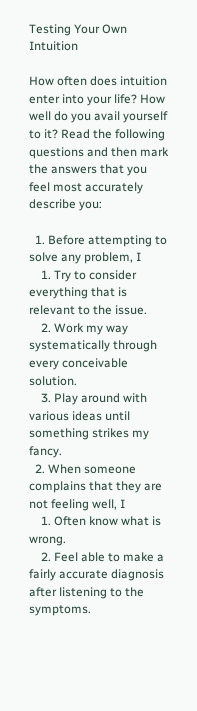Testing Your Own Intuition

How often does intuition enter into your life? How well do you avail yourself to it? Read the following questions and then mark the answers that you feel most accurately describe you:

  1. Before attempting to solve any problem, I
    1. Try to consider everything that is relevant to the issue.
    2. Work my way systematically through every conceivable solution.
    3. Play around with various ideas until something strikes my fancy.
  2. When someone complains that they are not feeling well, I
    1. Often know what is wrong.
    2. Feel able to make a fairly accurate diagnosis after listening to the symptoms.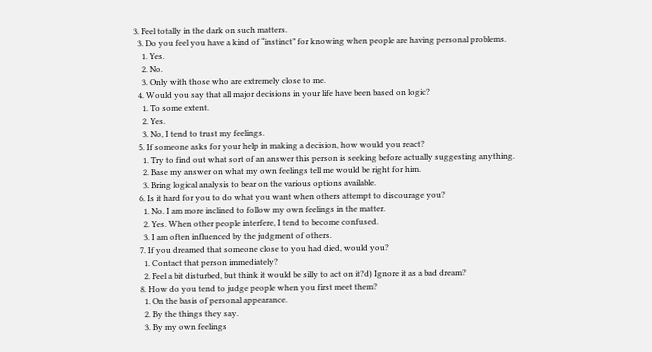3. Feel totally in the dark on such matters.
  3. Do you feel you have a kind of “instinct” for knowing when people are having personal problems.
    1. Yes.
    2. No.
    3. Only with those who are extremely close to me.
  4. Would you say that all major decisions in your life have been based on logic?
    1. To some extent.
    2. Yes.
    3. No, I tend to trust my feelings.
  5. If someone asks for your help in making a decision, how would you react?
    1. Try to find out what sort of an answer this person is seeking before actually suggesting anything.
    2. Base my answer on what my own feelings tell me would be right for him.
    3. Bring logical analysis to bear on the various options available.
  6. Is it hard for you to do what you want when others attempt to discourage you?
    1. No. I am more inclined to follow my own feelings in the matter.
    2. Yes. When other people interfere, I tend to become confused.
    3. I am often influenced by the judgment of others.
  7. If you dreamed that someone close to you had died, would you?
    1. Contact that person immediately?
    2. Feel a bit disturbed, but think it would be silly to act on it?d) Ignore it as a bad dream?
  8. How do you tend to judge people when you first meet them?
    1. On the basis of personal appearance.
    2. By the things they say.
    3. By my own feelings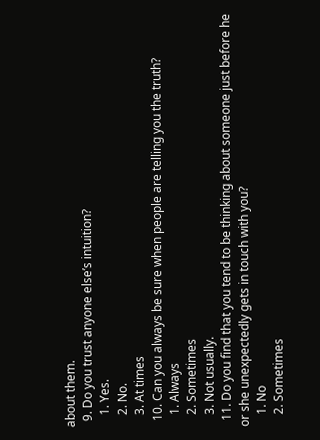about them.
  9. Do you trust anyone else’s intuition?
    1. Yes.
    2. No.
    3. At times
  10. Can you always be sure when people are telling you the truth?
    1. Always
    2. Sometimes
    3. Not usually.
  11. Do you find that you tend to be thinking about someone just before he or she unexpectedly gets in touch with you?
    1. No
    2. Sometimes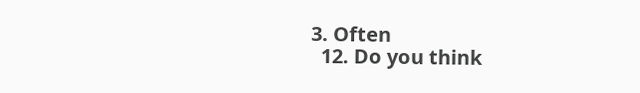3. Often
  12. Do you think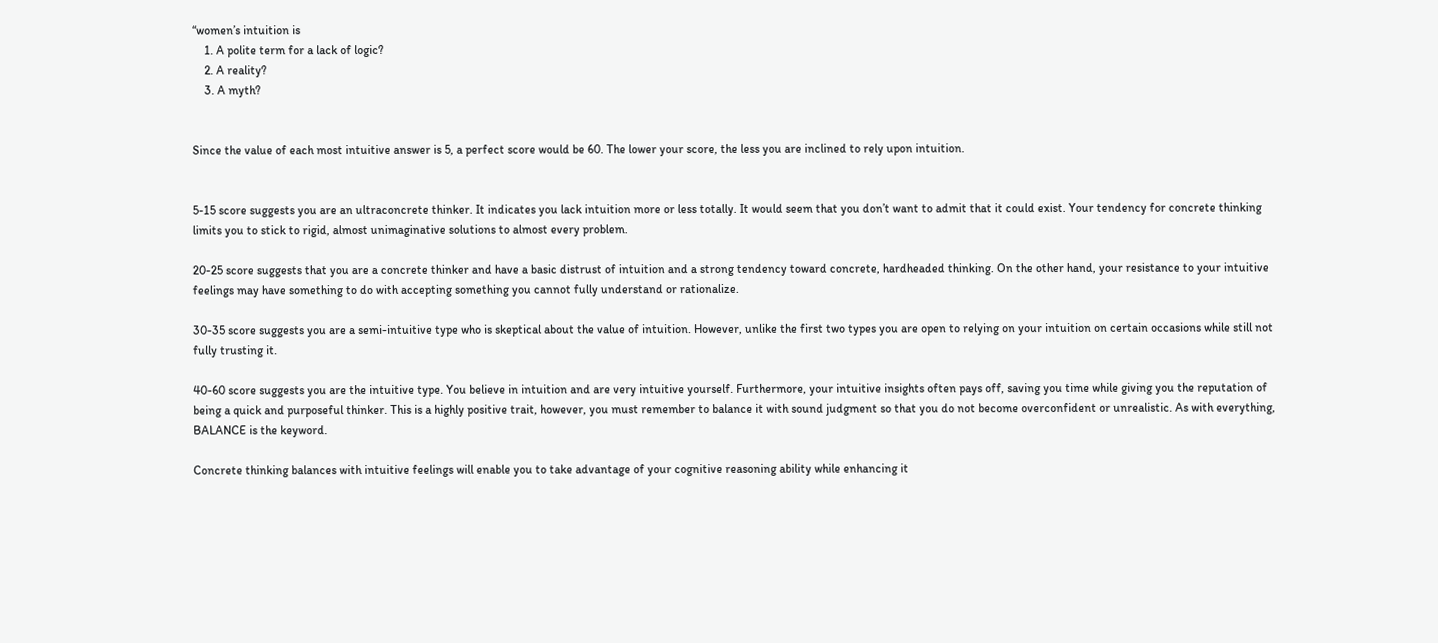“women’s intuition is
    1. A polite term for a lack of logic?
    2. A reality?
    3. A myth?


Since the value of each most intuitive answer is 5, a perfect score would be 60. The lower your score, the less you are inclined to rely upon intuition.


5-15 score suggests you are an ultraconcrete thinker. It indicates you lack intuition more or less totally. It would seem that you don’t want to admit that it could exist. Your tendency for concrete thinking limits you to stick to rigid, almost unimaginative solutions to almost every problem.

20-25 score suggests that you are a concrete thinker and have a basic distrust of intuition and a strong tendency toward concrete, hardheaded thinking. On the other hand, your resistance to your intuitive feelings may have something to do with accepting something you cannot fully understand or rationalize.

30-35 score suggests you are a semi-intuitive type who is skeptical about the value of intuition. However, unlike the first two types you are open to relying on your intuition on certain occasions while still not fully trusting it.

40-60 score suggests you are the intuitive type. You believe in intuition and are very intuitive yourself. Furthermore, your intuitive insights often pays off, saving you time while giving you the reputation of being a quick and purposeful thinker. This is a highly positive trait, however, you must remember to balance it with sound judgment so that you do not become overconfident or unrealistic. As with everything, BALANCE is the keyword.

Concrete thinking balances with intuitive feelings will enable you to take advantage of your cognitive reasoning ability while enhancing it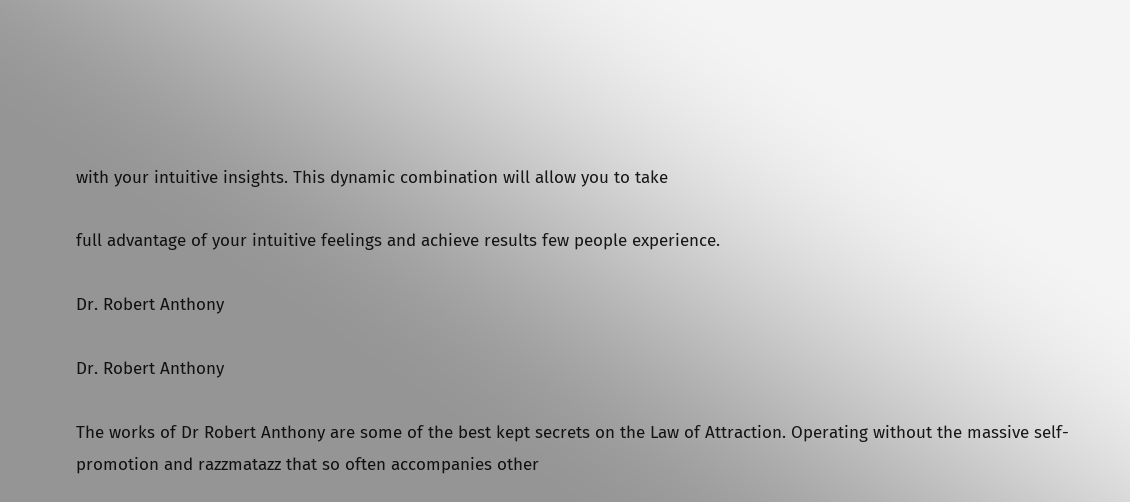with your intuitive insights. This dynamic combination will allow you to take

full advantage of your intuitive feelings and achieve results few people experience.

Dr. Robert Anthony

Dr. Robert Anthony

The works of Dr Robert Anthony are some of the best kept secrets on the Law of Attraction. Operating without the massive self-promotion and razzmatazz that so often accompanies other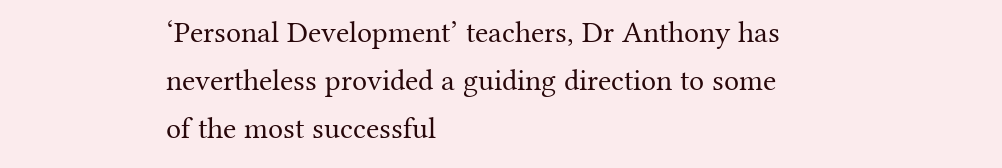‘Personal Development’ teachers, Dr Anthony has nevertheless provided a guiding direction to some of the most successful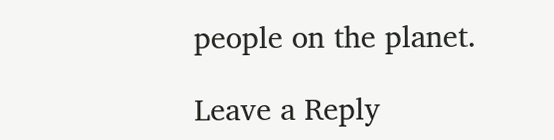people on the planet.

Leave a Reply